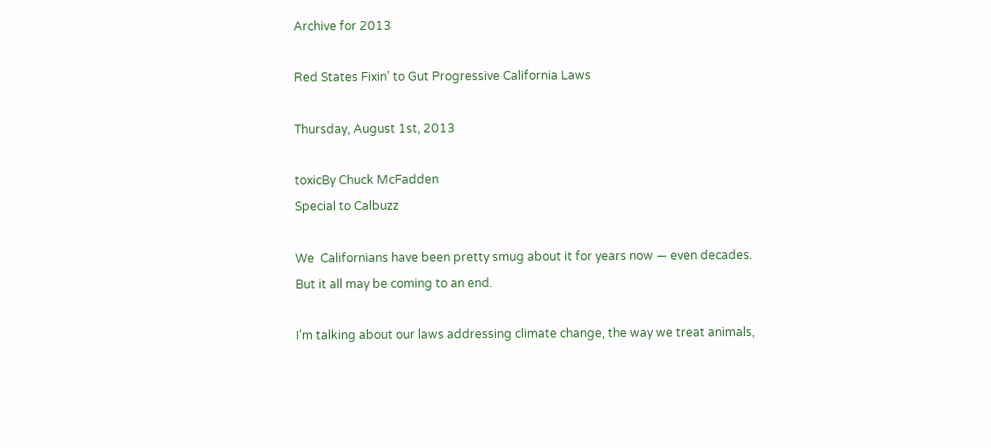Archive for 2013

Red States Fixin’ to Gut Progressive California Laws

Thursday, August 1st, 2013

toxicBy Chuck McFadden
Special to Calbuzz

We  Californians have been pretty smug about it for years now — even decades.  But it all may be coming to an end.

I’m talking about our laws addressing climate change, the way we treat animals,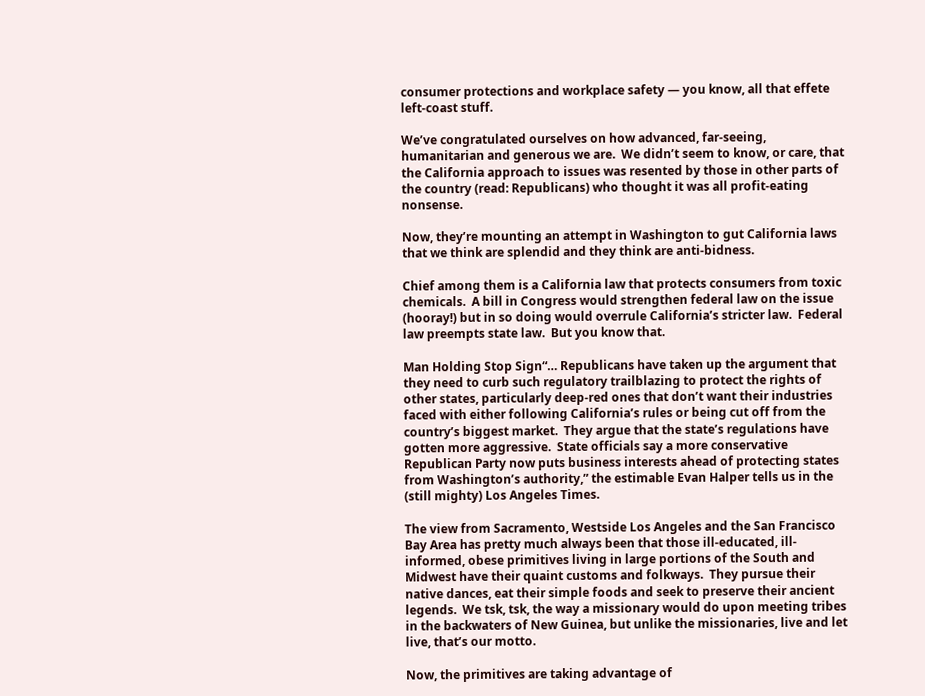consumer protections and workplace safety — you know, all that effete left-coast stuff.

We’ve congratulated ourselves on how advanced, far-seeing, humanitarian and generous we are.  We didn’t seem to know, or care, that the California approach to issues was resented by those in other parts of the country (read: Republicans) who thought it was all profit-eating nonsense.

Now, they’re mounting an attempt in Washington to gut California laws that we think are splendid and they think are anti-bidness.

Chief among them is a California law that protects consumers from toxic chemicals.  A bill in Congress would strengthen federal law on the issue (hooray!) but in so doing would overrule California’s stricter law.  Federal law preempts state law.  But you know that.

Man Holding Stop Sign“… Republicans have taken up the argument that they need to curb such regulatory trailblazing to protect the rights of other states, particularly deep-red ones that don’t want their industries faced with either following California’s rules or being cut off from the country’s biggest market.  They argue that the state’s regulations have gotten more aggressive.  State officials say a more conservative Republican Party now puts business interests ahead of protecting states from Washington’s authority,” the estimable Evan Halper tells us in the (still mighty) Los Angeles Times.

The view from Sacramento, Westside Los Angeles and the San Francisco Bay Area has pretty much always been that those ill-educated, ill-informed, obese primitives living in large portions of the South and Midwest have their quaint customs and folkways.  They pursue their native dances, eat their simple foods and seek to preserve their ancient legends.  We tsk, tsk, the way a missionary would do upon meeting tribes in the backwaters of New Guinea, but unlike the missionaries, live and let live, that’s our motto.

Now, the primitives are taking advantage of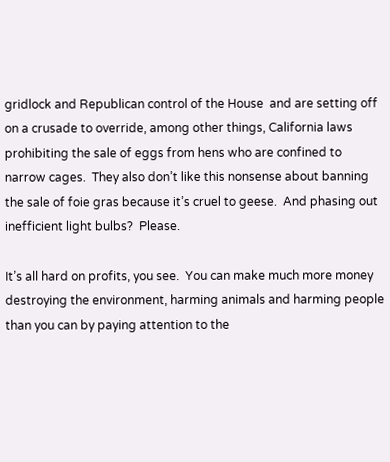gridlock and Republican control of the House  and are setting off on a crusade to override, among other things, California laws prohibiting the sale of eggs from hens who are confined to narrow cages.  They also don’t like this nonsense about banning the sale of foie gras because it’s cruel to geese.  And phasing out inefficient light bulbs?  Please.

It’s all hard on profits, you see.  You can make much more money destroying the environment, harming animals and harming people than you can by paying attention to the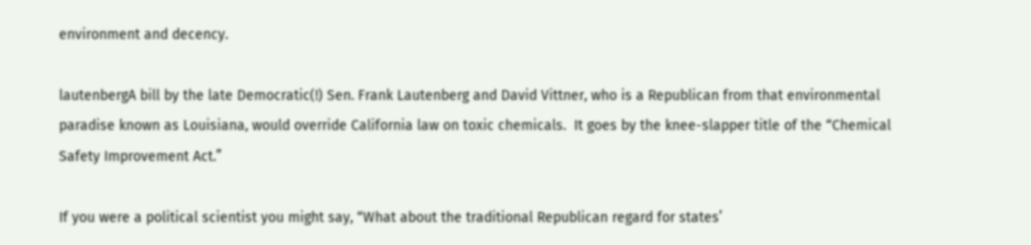environment and decency.

lautenbergA bill by the late Democratic(!) Sen. Frank Lautenberg and David Vittner, who is a Republican from that environmental paradise known as Louisiana, would override California law on toxic chemicals.  It goes by the knee-slapper title of the “Chemical Safety Improvement Act.”

If you were a political scientist you might say, “What about the traditional Republican regard for states’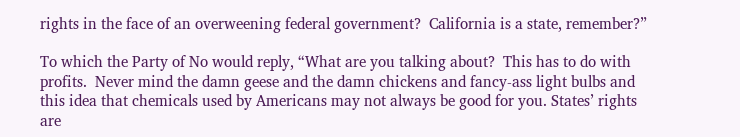rights in the face of an overweening federal government?  California is a state, remember?”

To which the Party of No would reply, “What are you talking about?  This has to do with profits.  Never mind the damn geese and the damn chickens and fancy-ass light bulbs and this idea that chemicals used by Americans may not always be good for you. States’ rights are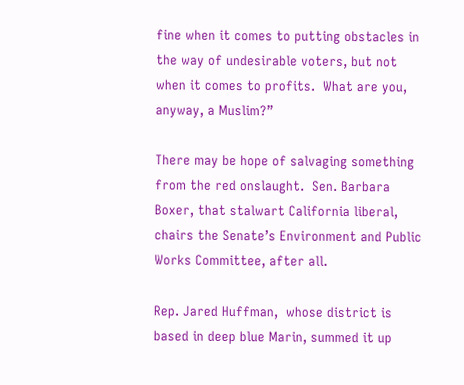fine when it comes to putting obstacles in the way of undesirable voters, but not when it comes to profits.  What are you, anyway, a Muslim?”

There may be hope of salvaging something from the red onslaught.  Sen. Barbara Boxer, that stalwart California liberal,  chairs the Senate’s Environment and Public Works Committee, after all.

Rep. Jared Huffman,  whose district is based in deep blue Marin, summed it up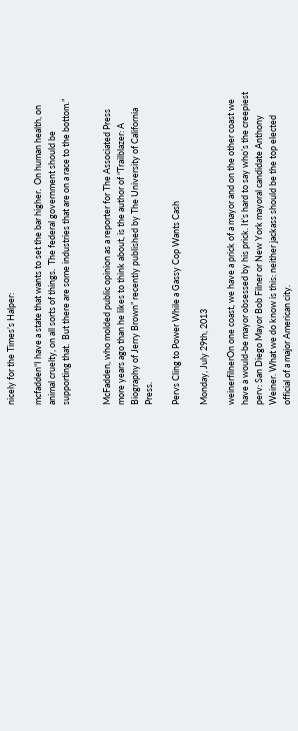nicely for the Times’s Halper:

mcfadden“I have a state that wants to set the bar higher.  On human health, on animal cruelty, on all sorts of things.  The federal government should be supporting that.  But there are some industries that are on a race to the bottom.”


McFadden, who molded public opinion as a reporter for The Associated Press more years ago than he likes to think about, is the author of “Trailblazer: A Biography of Jerry Brown” recently published by The University of California Press.

Pervs Cling to Power While a Gassy Cop Wants Cash

Monday, July 29th, 2013

weinerfilnerOn one coast, we have a prick of a mayor and on the other coast we have a would-be mayor obsessed by his prick. It’s hard to say who’s the creepiest perv: San Diego Mayor Bob Filner or New York mayoral candidate Anthony Weiner. What we do know is this: neither jackass should be the top elected official of a major American city.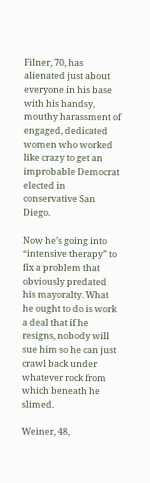Filner, 70, has alienated just about everyone in his base with his handsy, mouthy harassment of engaged, dedicated women who worked like crazy to get an improbable Democrat elected in conservative San Diego.

Now he’s going into “intensive therapy” to fix a problem that obviously predated his mayoralty. What he ought to do is work a deal that if he resigns, nobody will sue him so he can just crawl back under whatever rock from which beneath he slimed.

Weiner, 48,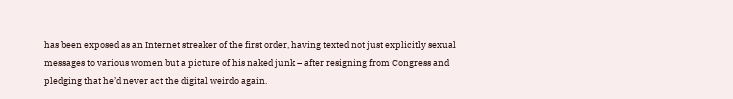has been exposed as an Internet streaker of the first order, having texted not just explicitly sexual messages to various women but a picture of his naked junk – after resigning from Congress and pledging that he’d never act the digital weirdo again.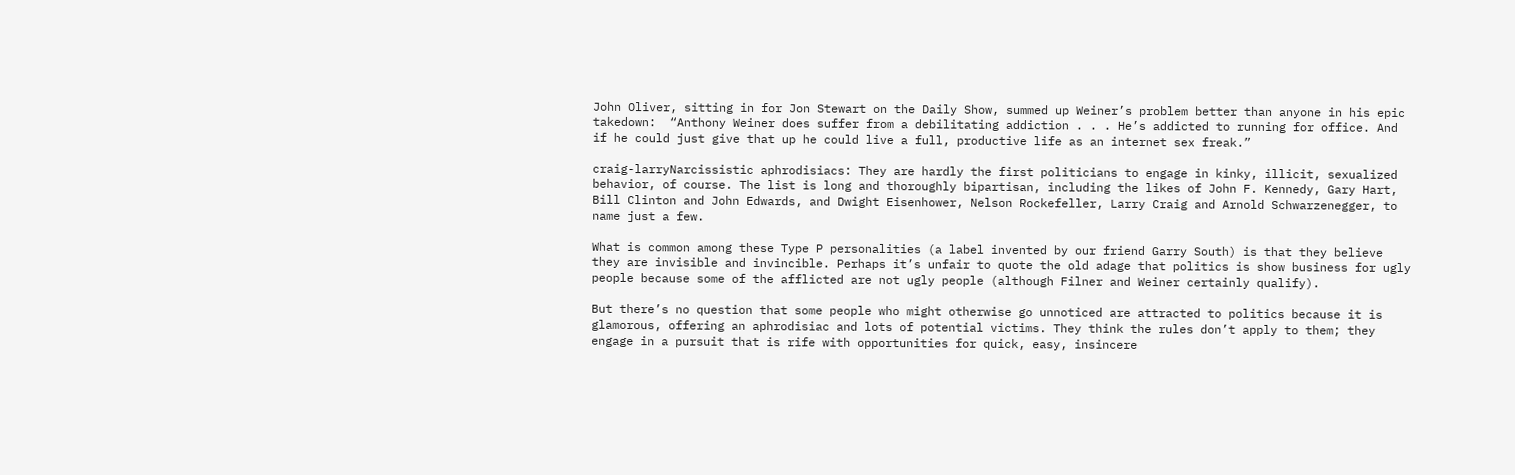John Oliver, sitting in for Jon Stewart on the Daily Show, summed up Weiner’s problem better than anyone in his epic takedown:  “Anthony Weiner does suffer from a debilitating addiction . . . He’s addicted to running for office. And if he could just give that up he could live a full, productive life as an internet sex freak.”

craig-larryNarcissistic aphrodisiacs: They are hardly the first politicians to engage in kinky, illicit, sexualized behavior, of course. The list is long and thoroughly bipartisan, including the likes of John F. Kennedy, Gary Hart, Bill Clinton and John Edwards, and Dwight Eisenhower, Nelson Rockefeller, Larry Craig and Arnold Schwarzenegger, to name just a few.

What is common among these Type P personalities (a label invented by our friend Garry South) is that they believe they are invisible and invincible. Perhaps it’s unfair to quote the old adage that politics is show business for ugly people because some of the afflicted are not ugly people (although Filner and Weiner certainly qualify).

But there’s no question that some people who might otherwise go unnoticed are attracted to politics because it is glamorous, offering an aphrodisiac and lots of potential victims. They think the rules don’t apply to them; they engage in a pursuit that is rife with opportunities for quick, easy, insincere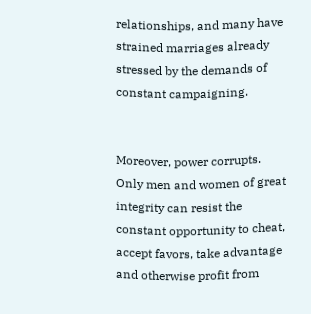relationships, and many have strained marriages already stressed by the demands of constant campaigning.


Moreover, power corrupts. Only men and women of great integrity can resist the constant opportunity to cheat, accept favors, take advantage and otherwise profit from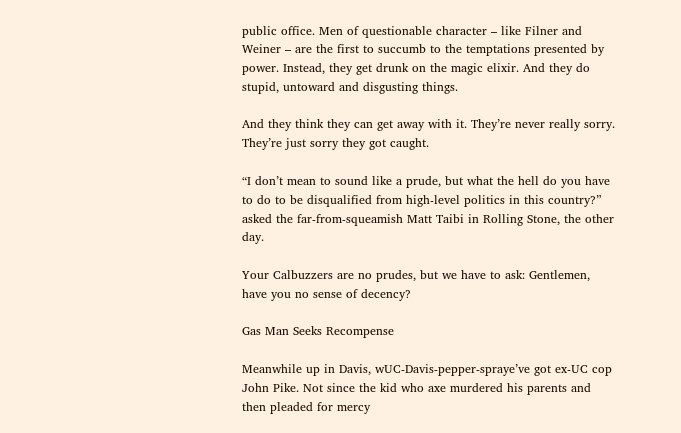public office. Men of questionable character – like Filner and Weiner – are the first to succumb to the temptations presented by power. Instead, they get drunk on the magic elixir. And they do stupid, untoward and disgusting things.

And they think they can get away with it. They’re never really sorry. They’re just sorry they got caught.

“I don’t mean to sound like a prude, but what the hell do you have to do to be disqualified from high-level politics in this country?” asked the far-from-squeamish Matt Taibi in Rolling Stone, the other day.

Your Calbuzzers are no prudes, but we have to ask: Gentlemen, have you no sense of decency?

Gas Man Seeks Recompense

Meanwhile up in Davis, wUC-Davis-pepper-spraye’ve got ex-UC cop John Pike. Not since the kid who axe murdered his parents and then pleaded for mercy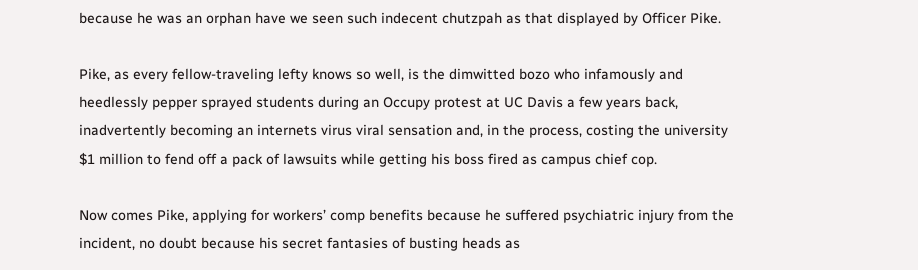because he was an orphan have we seen such indecent chutzpah as that displayed by Officer Pike.

Pike, as every fellow-traveling lefty knows so well, is the dimwitted bozo who infamously and heedlessly pepper sprayed students during an Occupy protest at UC Davis a few years back, inadvertently becoming an internets virus viral sensation and, in the process, costing the university $1 million to fend off a pack of lawsuits while getting his boss fired as campus chief cop.

Now comes Pike, applying for workers’ comp benefits because he suffered psychiatric injury from the incident, no doubt because his secret fantasies of busting heads as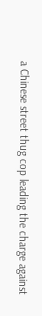a Chinese street thug cop leading the charge against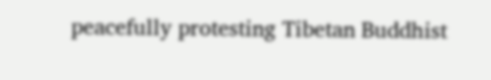peacefully protesting Tibetan Buddhist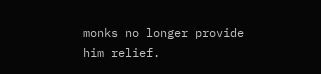monks no longer provide him relief.